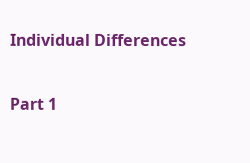Individual Differences

Part 1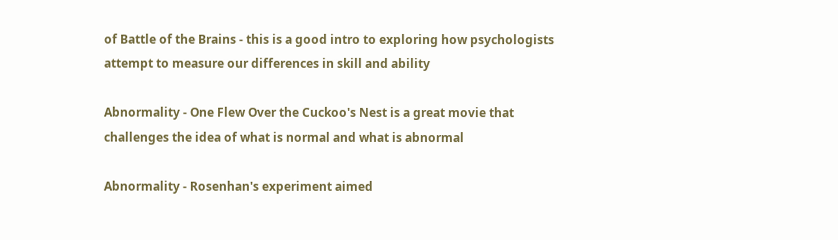of Battle of the Brains - this is a good intro to exploring how psychologists attempt to measure our differences in skill and ability

Abnormality - One Flew Over the Cuckoo's Nest is a great movie that challenges the idea of what is normal and what is abnormal

Abnormality - Rosenhan's experiment aimed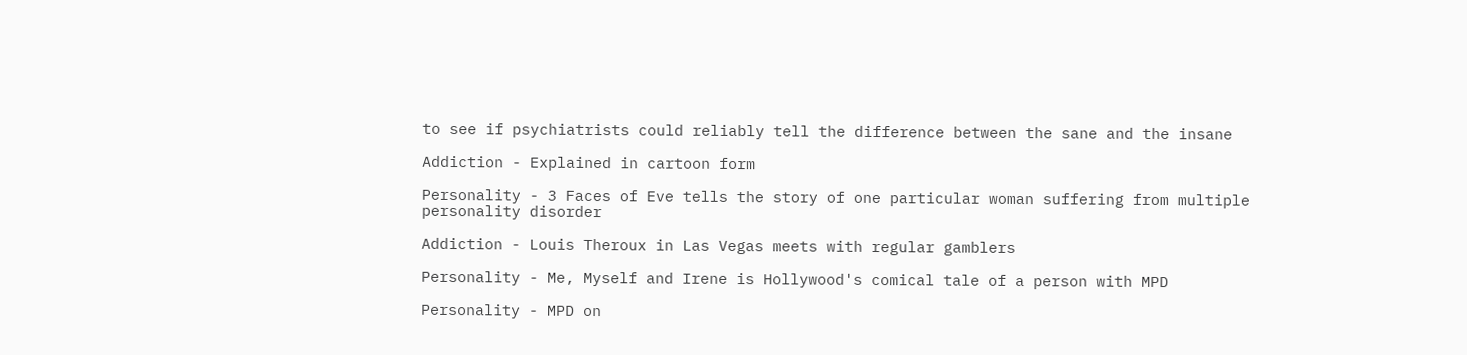to see if psychiatrists could reliably tell the difference between the sane and the insane

Addiction - Explained in cartoon form

Personality - 3 Faces of Eve tells the story of one particular woman suffering from multiple personality disorder

Addiction - Louis Theroux in Las Vegas meets with regular gamblers

Personality - Me, Myself and Irene is Hollywood's comical tale of a person with MPD

Personality - MPD on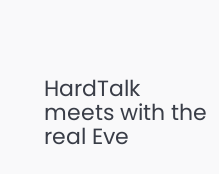HardTalk meets with the real Eve